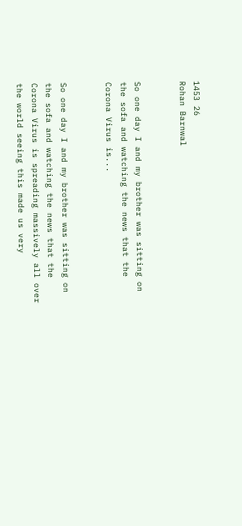1453 26
Rohan Barnwal


So one day I and my brother was sitting on the sofa and watching the news that the Corona Virus is...


So one day I and my brother was sitting on the sofa and watching the news that the Corona Virus is spreading massively all over the world seeing this made us very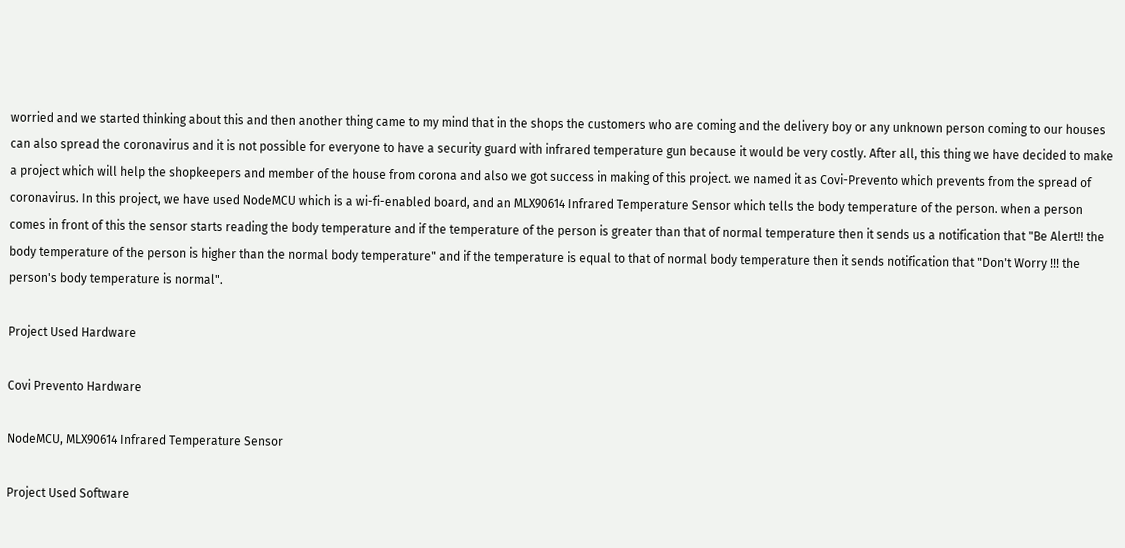worried and we started thinking about this and then another thing came to my mind that in the shops the customers who are coming and the delivery boy or any unknown person coming to our houses can also spread the coronavirus and it is not possible for everyone to have a security guard with infrared temperature gun because it would be very costly. After all, this thing we have decided to make a project which will help the shopkeepers and member of the house from corona and also we got success in making of this project. we named it as Covi-Prevento which prevents from the spread of coronavirus. In this project, we have used NodeMCU which is a wi-fi-enabled board, and an MLX90614 Infrared Temperature Sensor which tells the body temperature of the person. when a person comes in front of this the sensor starts reading the body temperature and if the temperature of the person is greater than that of normal temperature then it sends us a notification that "Be Alert!! the body temperature of the person is higher than the normal body temperature" and if the temperature is equal to that of normal body temperature then it sends notification that "Don't Worry !!! the person's body temperature is normal".

Project Used Hardware

Covi Prevento Hardware

NodeMCU, MLX90614 Infrared Temperature Sensor

Project Used Software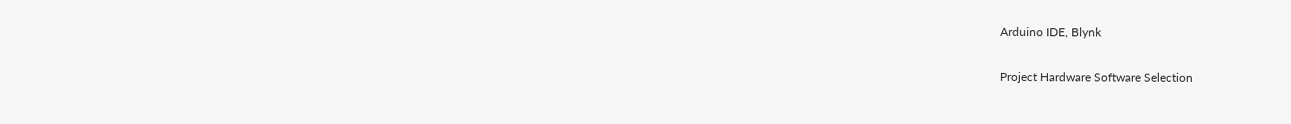Arduino IDE, Blynk

Project Hardware Software Selection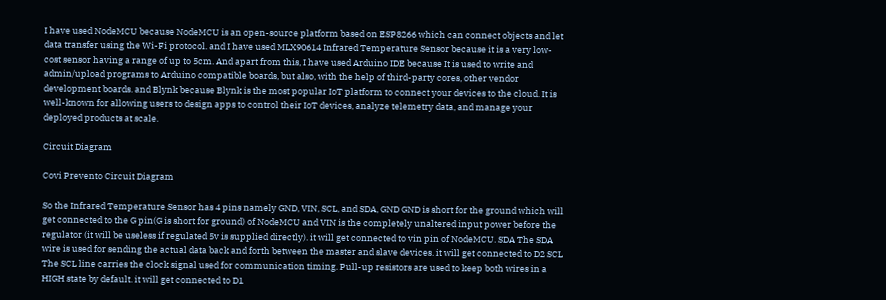I have used NodeMCU because NodeMCU is an open-source platform based on ESP8266 which can connect objects and let data transfer using the Wi-Fi protocol. and I have used MLX90614 Infrared Temperature Sensor because it is a very low-cost sensor having a range of up to 5cm. And apart from this, I have used Arduino IDE because It is used to write and admin/upload programs to Arduino compatible boards, but also, with the help of third-party cores, other vendor development boards. and Blynk because Blynk is the most popular IoT platform to connect your devices to the cloud. It is well-known for allowing users to design apps to control their IoT devices, analyze telemetry data, and manage your deployed products at scale.

Circuit Diagram

Covi Prevento Circuit Diagram

So the Infrared Temperature Sensor has 4 pins namely GND, VIN, SCL, and SDA, GND GND is short for the ground which will get connected to the G pin(G is short for ground) of NodeMCU and VIN is the completely unaltered input power before the regulator (it will be useless if regulated 5v is supplied directly). it will get connected to vin pin of NodeMCU. SDA The SDA wire is used for sending the actual data back and forth between the master and slave devices. it will get connected to D2 SCL The SCL line carries the clock signal used for communication timing. Pull-up resistors are used to keep both wires in a HIGH state by default. it will get connected to D1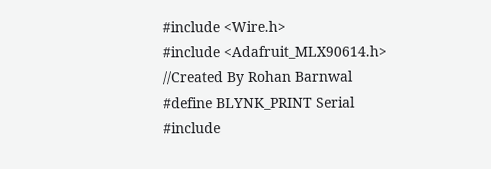#include <Wire.h>
#include <Adafruit_MLX90614.h>                                                                                                                                                                                                                                                                                                                  //Created By Rohan Barnwal
#define BLYNK_PRINT Serial
#include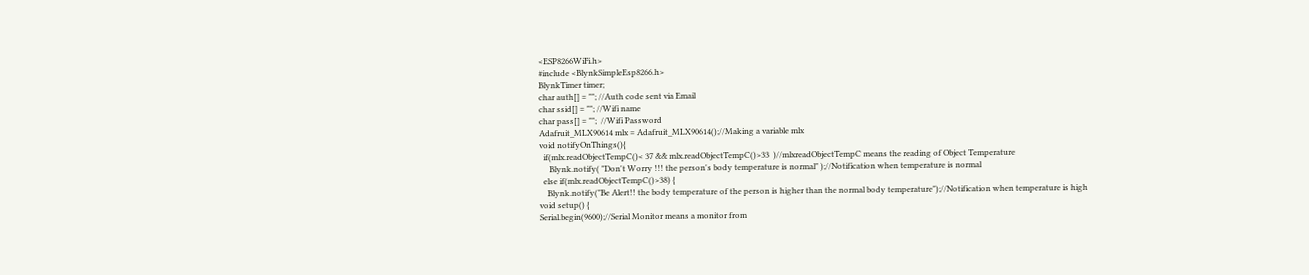<ESP8266WiFi.h>
#include <BlynkSimpleEsp8266.h>
BlynkTimer timer;
char auth[] = ""; //Auth code sent via Email
char ssid[] = ""; //Wifi name
char pass[] = "";  //Wifi Password
Adafruit_MLX90614 mlx = Adafruit_MLX90614();//Making a variable mlx
void notifyOnThings(){
  if(mlx.readObjectTempC()< 37 && mlx.readObjectTempC()>33  )//mlxreadObjectTempC means the reading of Object Temperature
     Blynk.notify( "Don't Worry !!! the person's body temperature is normal" );//Notification when temperature is normal
  else if(mlx.readObjectTempC()>38) {
    Blynk.notify("Be Alert!! the body temperature of the person is higher than the normal body temperature");//Notification when temperature is high
void setup() {
Serial.begin(9600);//Serial Monitor means a monitor from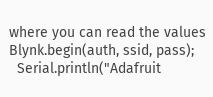where you can read the values
Blynk.begin(auth, ssid, pass);
  Serial.println("Adafruit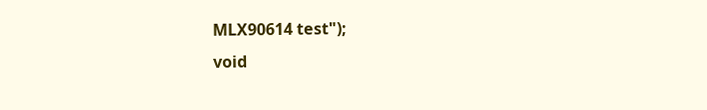MLX90614 test");
void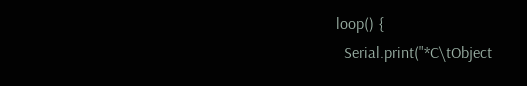loop() {
  Serial.print("*C\tObject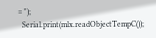= ");
  Serial.print(mlx.readObjectTempC());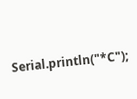Serial.println("*C");